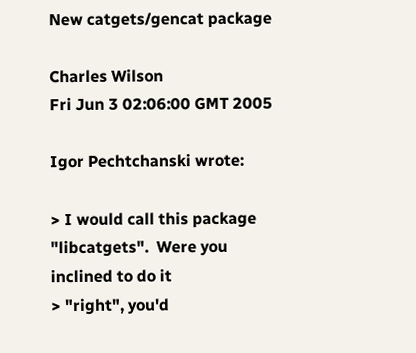New catgets/gencat package

Charles Wilson
Fri Jun 3 02:06:00 GMT 2005

Igor Pechtchanski wrote:

> I would call this package "libcatgets".  Were you inclined to do it
> "right", you'd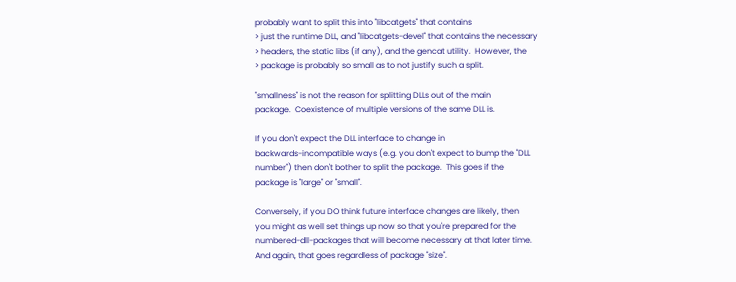probably want to split this into "libcatgets" that contains
> just the runtime DLL, and "libcatgets-devel" that contains the necessary
> headers, the static libs (if any), and the gencat utility.  However, the
> package is probably so small as to not justify such a split.

"smallness" is not the reason for splitting DLLs out of the main
package.  Coexistence of multiple versions of the same DLL is.

If you don't expect the DLL interface to change in
backwards-incompatible ways (e.g. you don't expect to bump the "DLL
number") then don't bother to split the package.  This goes if the
package is "large" or "small".

Conversely, if you DO think future interface changes are likely, then
you might as well set things up now so that you're prepared for the
numbered-dll-packages that will become necessary at that later time.
And again, that goes regardless of package "size".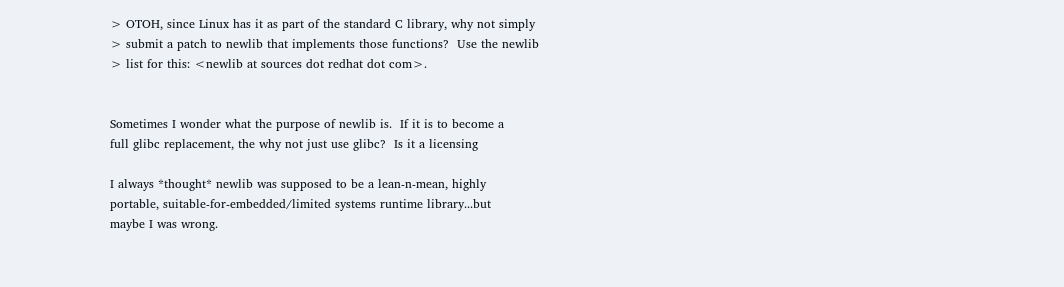> OTOH, since Linux has it as part of the standard C library, why not simply
> submit a patch to newlib that implements those functions?  Use the newlib
> list for this: <newlib at sources dot redhat dot com>.


Sometimes I wonder what the purpose of newlib is.  If it is to become a
full glibc replacement, the why not just use glibc?  Is it a licensing

I always *thought* newlib was supposed to be a lean-n-mean, highly
portable, suitable-for-embedded/limited systems runtime library...but
maybe I was wrong.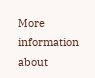More information about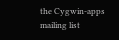the Cygwin-apps mailing list